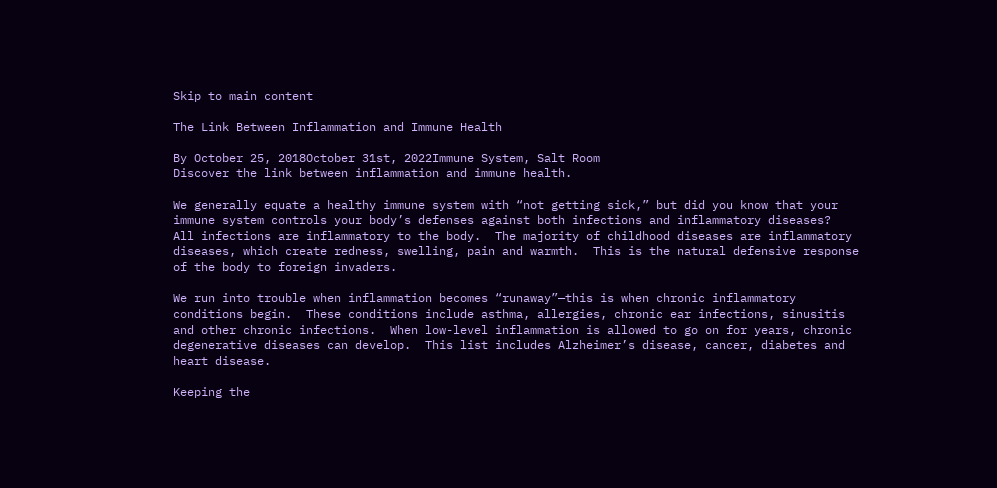Skip to main content

The Link Between Inflammation and Immune Health

By October 25, 2018October 31st, 2022Immune System, Salt Room
Discover the link between inflammation and immune health.

We generally equate a healthy immune system with “not getting sick,” but did you know that your immune system controls your body’s defenses against both infections and inflammatory diseases?  All infections are inflammatory to the body.  The majority of childhood diseases are inflammatory diseases, which create redness, swelling, pain and warmth.  This is the natural defensive response of the body to foreign invaders.

We run into trouble when inflammation becomes “runaway”—this is when chronic inflammatory conditions begin.  These conditions include asthma, allergies, chronic ear infections, sinusitis and other chronic infections.  When low-level inflammation is allowed to go on for years, chronic degenerative diseases can develop.  This list includes Alzheimer’s disease, cancer, diabetes and heart disease.

Keeping the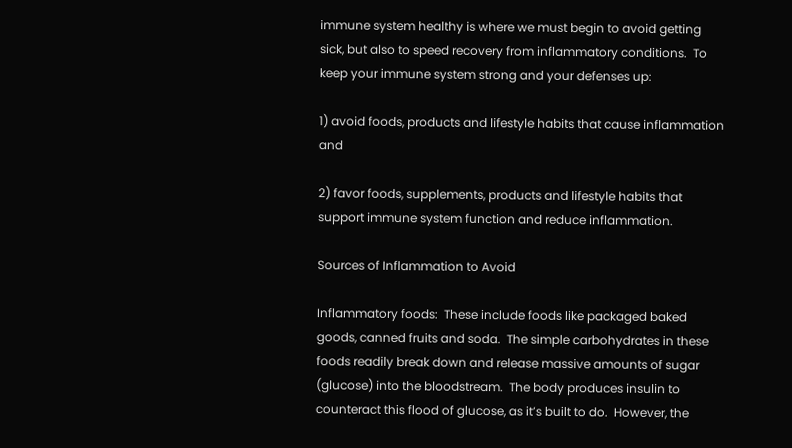immune system healthy is where we must begin to avoid getting sick, but also to speed recovery from inflammatory conditions.  To keep your immune system strong and your defenses up:

1) avoid foods, products and lifestyle habits that cause inflammation and

2) favor foods, supplements, products and lifestyle habits that support immune system function and reduce inflammation.

Sources of Inflammation to Avoid

Inflammatory foods:  These include foods like packaged baked goods, canned fruits and soda.  The simple carbohydrates in these foods readily break down and release massive amounts of sugar (glucose) into the bloodstream.  The body produces insulin to counteract this flood of glucose, as it’s built to do.  However, the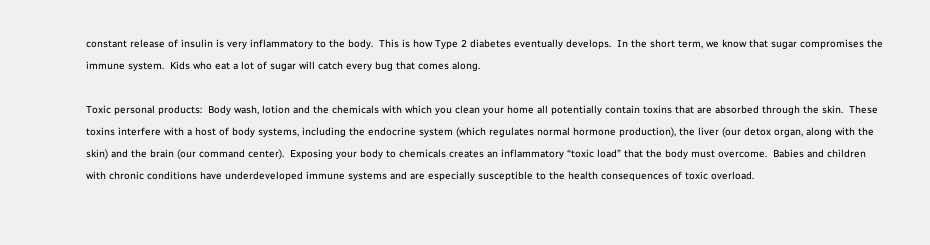constant release of insulin is very inflammatory to the body.  This is how Type 2 diabetes eventually develops.  In the short term, we know that sugar compromises the immune system.  Kids who eat a lot of sugar will catch every bug that comes along.

Toxic personal products:  Body wash, lotion and the chemicals with which you clean your home all potentially contain toxins that are absorbed through the skin.  These toxins interfere with a host of body systems, including the endocrine system (which regulates normal hormone production), the liver (our detox organ, along with the skin) and the brain (our command center).  Exposing your body to chemicals creates an inflammatory “toxic load” that the body must overcome.  Babies and children with chronic conditions have underdeveloped immune systems and are especially susceptible to the health consequences of toxic overload.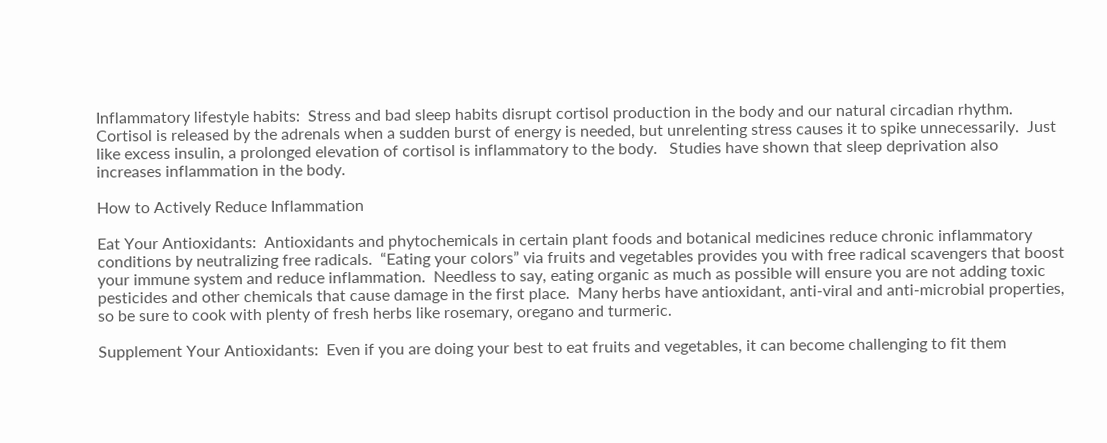Inflammatory lifestyle habits:  Stress and bad sleep habits disrupt cortisol production in the body and our natural circadian rhythm.  Cortisol is released by the adrenals when a sudden burst of energy is needed, but unrelenting stress causes it to spike unnecessarily.  Just like excess insulin, a prolonged elevation of cortisol is inflammatory to the body.   Studies have shown that sleep deprivation also increases inflammation in the body.

How to Actively Reduce Inflammation

Eat Your Antioxidants:  Antioxidants and phytochemicals in certain plant foods and botanical medicines reduce chronic inflammatory conditions by neutralizing free radicals.  “Eating your colors” via fruits and vegetables provides you with free radical scavengers that boost your immune system and reduce inflammation.  Needless to say, eating organic as much as possible will ensure you are not adding toxic pesticides and other chemicals that cause damage in the first place.  Many herbs have antioxidant, anti-viral and anti-microbial properties, so be sure to cook with plenty of fresh herbs like rosemary, oregano and turmeric.

Supplement Your Antioxidants:  Even if you are doing your best to eat fruits and vegetables, it can become challenging to fit them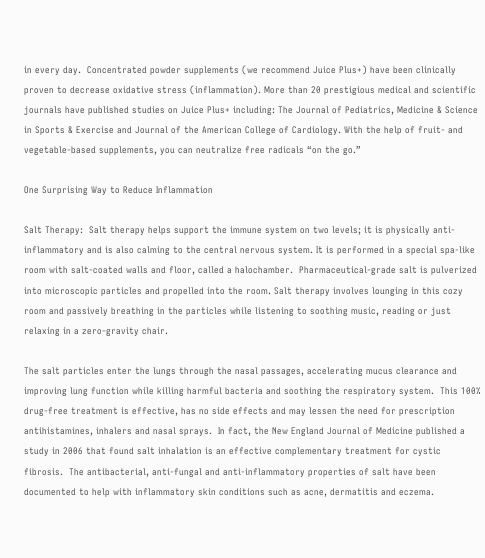in every day.  Concentrated powder supplements (we recommend Juice Plus+) have been clinically proven to decrease oxidative stress (inflammation). More than 20 prestigious medical and scientific journals have published studies on Juice Plus+ including: The Journal of Pediatrics, Medicine & Science in Sports & Exercise and Journal of the American College of Cardiology. With the help of fruit- and vegetable-based supplements, you can neutralize free radicals “on the go.”

One Surprising Way to Reduce Inflammation

Salt Therapy:  Salt therapy helps support the immune system on two levels; it is physically anti-inflammatory and is also calming to the central nervous system. It is performed in a special spa-like room with salt-coated walls and floor, called a halochamber.  Pharmaceutical-grade salt is pulverized into microscopic particles and propelled into the room. Salt therapy involves lounging in this cozy room and passively breathing in the particles while listening to soothing music, reading or just relaxing in a zero-gravity chair.

The salt particles enter the lungs through the nasal passages, accelerating mucus clearance and improving lung function while killing harmful bacteria and soothing the respiratory system.  This 100% drug-free treatment is effective, has no side effects and may lessen the need for prescription antihistamines, inhalers and nasal sprays.  In fact, the New England Journal of Medicine published a study in 2006 that found salt inhalation is an effective complementary treatment for cystic fibrosis.  The antibacterial, anti-fungal and anti-inflammatory properties of salt have been documented to help with inflammatory skin conditions such as acne, dermatitis and eczema.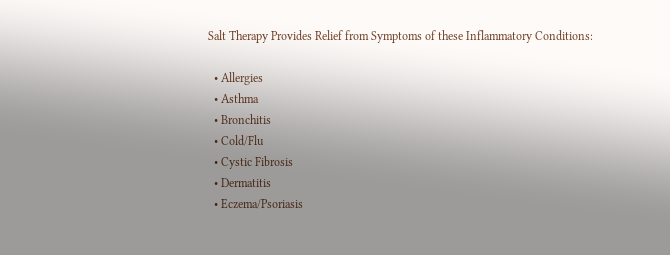Salt Therapy Provides Relief from Symptoms of these Inflammatory Conditions:

  • Allergies
  • Asthma
  • Bronchitis
  • Cold/Flu
  • Cystic Fibrosis
  • Dermatitis
  • Eczema/Psoriasis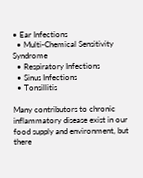• Ear Infections
  • Multi-Chemical Sensitivity Syndrome
  • Respiratory Infections
  • Sinus Infections
  • Tonsillitis

Many contributors to chronic inflammatory disease exist in our food supply and environment, but there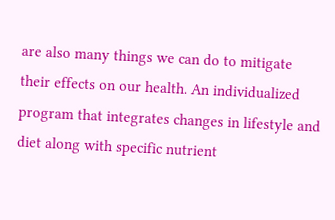are also many things we can do to mitigate their effects on our health. An individualized program that integrates changes in lifestyle and diet along with specific nutrient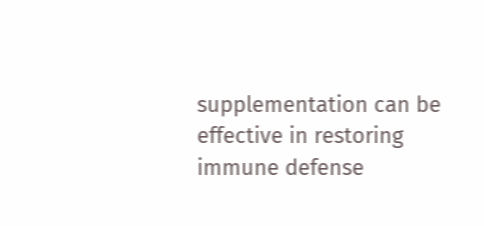supplementation can be effective in restoring immune defense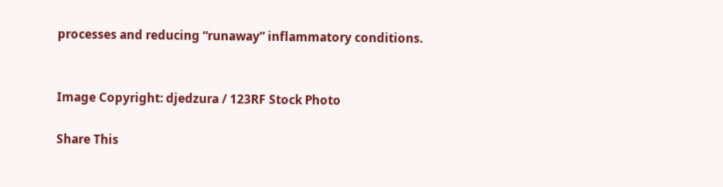processes and reducing “runaway” inflammatory conditions.


Image Copyright: djedzura / 123RF Stock Photo

Share This